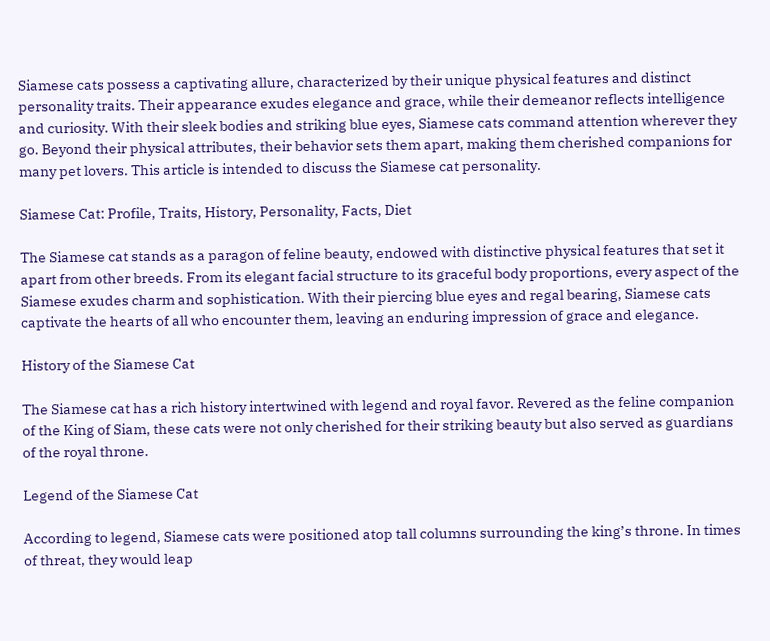Siamese cats possess a captivating allure, characterized by their unique physical features and distinct personality traits. Their appearance exudes elegance and grace, while their demeanor reflects intelligence and curiosity. With their sleek bodies and striking blue eyes, Siamese cats command attention wherever they go. Beyond their physical attributes, their behavior sets them apart, making them cherished companions for many pet lovers. This article is intended to discuss the Siamese cat personality.

Siamese Cat: Profile, Traits, History, Personality, Facts, Diet

The Siamese cat stands as a paragon of feline beauty, endowed with distinctive physical features that set it apart from other breeds. From its elegant facial structure to its graceful body proportions, every aspect of the Siamese exudes charm and sophistication. With their piercing blue eyes and regal bearing, Siamese cats captivate the hearts of all who encounter them, leaving an enduring impression of grace and elegance.

History of the Siamese Cat

The Siamese cat has a rich history intertwined with legend and royal favor. Revered as the feline companion of the King of Siam, these cats were not only cherished for their striking beauty but also served as guardians of the royal throne.

Legend of the Siamese Cat

According to legend, Siamese cats were positioned atop tall columns surrounding the king’s throne. In times of threat, they would leap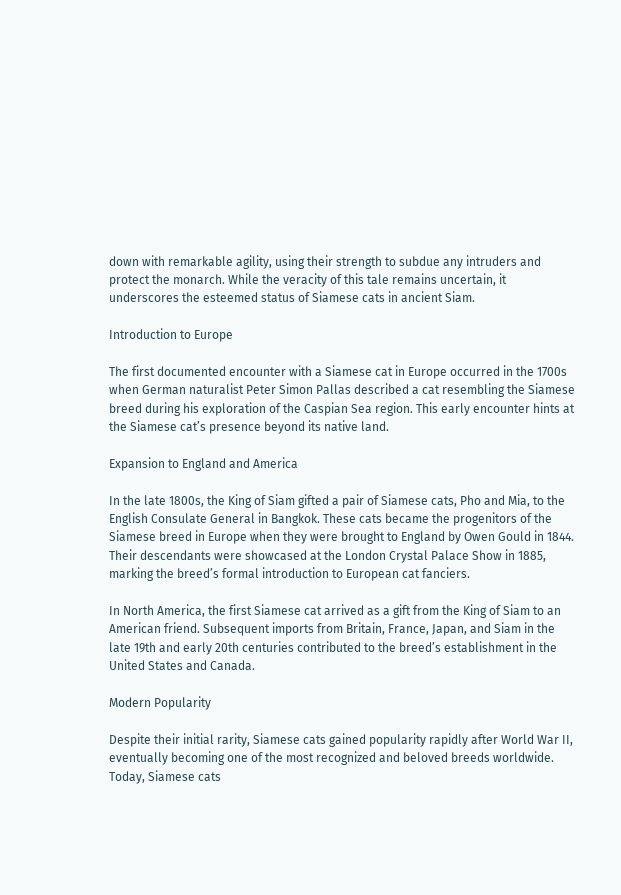down with remarkable agility, using their strength to subdue any intruders and protect the monarch. While the veracity of this tale remains uncertain, it underscores the esteemed status of Siamese cats in ancient Siam.

Introduction to Europe

The first documented encounter with a Siamese cat in Europe occurred in the 1700s when German naturalist Peter Simon Pallas described a cat resembling the Siamese breed during his exploration of the Caspian Sea region. This early encounter hints at the Siamese cat’s presence beyond its native land.

Expansion to England and America

In the late 1800s, the King of Siam gifted a pair of Siamese cats, Pho and Mia, to the English Consulate General in Bangkok. These cats became the progenitors of the Siamese breed in Europe when they were brought to England by Owen Gould in 1844. Their descendants were showcased at the London Crystal Palace Show in 1885, marking the breed’s formal introduction to European cat fanciers.

In North America, the first Siamese cat arrived as a gift from the King of Siam to an American friend. Subsequent imports from Britain, France, Japan, and Siam in the late 19th and early 20th centuries contributed to the breed’s establishment in the United States and Canada.

Modern Popularity

Despite their initial rarity, Siamese cats gained popularity rapidly after World War II, eventually becoming one of the most recognized and beloved breeds worldwide. Today, Siamese cats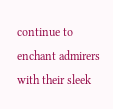continue to enchant admirers with their sleek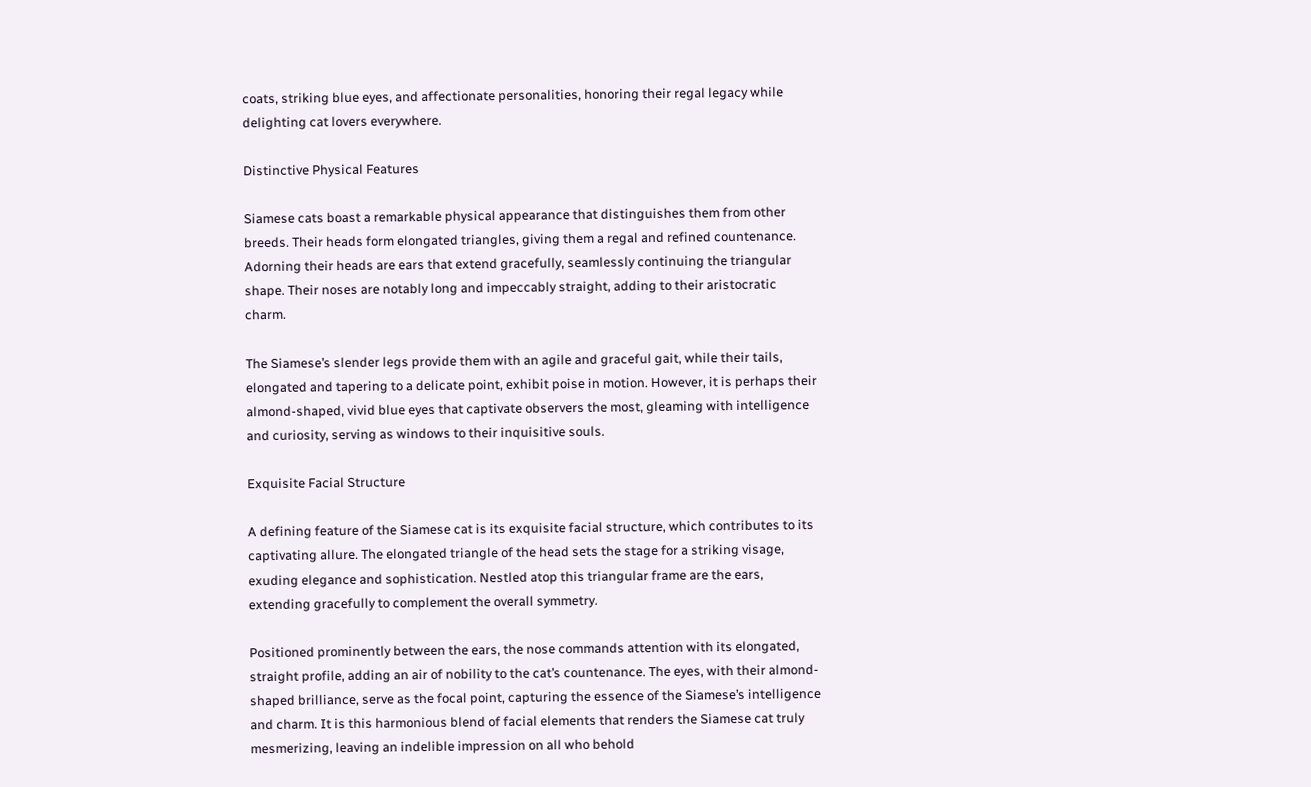coats, striking blue eyes, and affectionate personalities, honoring their regal legacy while delighting cat lovers everywhere.

Distinctive Physical Features

Siamese cats boast a remarkable physical appearance that distinguishes them from other breeds. Their heads form elongated triangles, giving them a regal and refined countenance. Adorning their heads are ears that extend gracefully, seamlessly continuing the triangular shape. Their noses are notably long and impeccably straight, adding to their aristocratic charm.

The Siamese’s slender legs provide them with an agile and graceful gait, while their tails, elongated and tapering to a delicate point, exhibit poise in motion. However, it is perhaps their almond-shaped, vivid blue eyes that captivate observers the most, gleaming with intelligence and curiosity, serving as windows to their inquisitive souls.

Exquisite Facial Structure

A defining feature of the Siamese cat is its exquisite facial structure, which contributes to its captivating allure. The elongated triangle of the head sets the stage for a striking visage, exuding elegance and sophistication. Nestled atop this triangular frame are the ears, extending gracefully to complement the overall symmetry.

Positioned prominently between the ears, the nose commands attention with its elongated, straight profile, adding an air of nobility to the cat’s countenance. The eyes, with their almond-shaped brilliance, serve as the focal point, capturing the essence of the Siamese’s intelligence and charm. It is this harmonious blend of facial elements that renders the Siamese cat truly mesmerizing, leaving an indelible impression on all who behold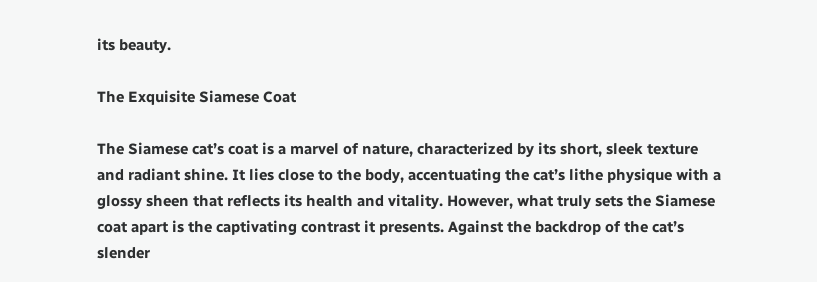its beauty.

The Exquisite Siamese Coat

The Siamese cat’s coat is a marvel of nature, characterized by its short, sleek texture and radiant shine. It lies close to the body, accentuating the cat’s lithe physique with a glossy sheen that reflects its health and vitality. However, what truly sets the Siamese coat apart is the captivating contrast it presents. Against the backdrop of the cat’s slender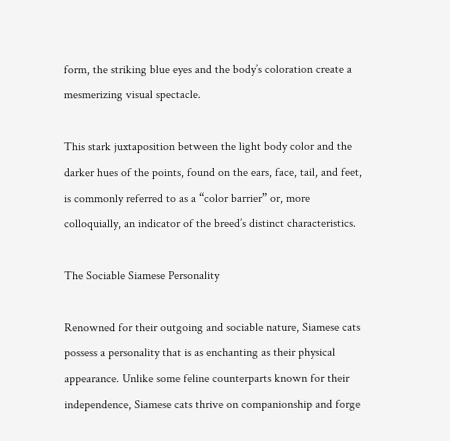form, the striking blue eyes and the body’s coloration create a mesmerizing visual spectacle.

This stark juxtaposition between the light body color and the darker hues of the points, found on the ears, face, tail, and feet, is commonly referred to as a “color barrier” or, more colloquially, an indicator of the breed’s distinct characteristics.

The Sociable Siamese Personality

Renowned for their outgoing and sociable nature, Siamese cats possess a personality that is as enchanting as their physical appearance. Unlike some feline counterparts known for their independence, Siamese cats thrive on companionship and forge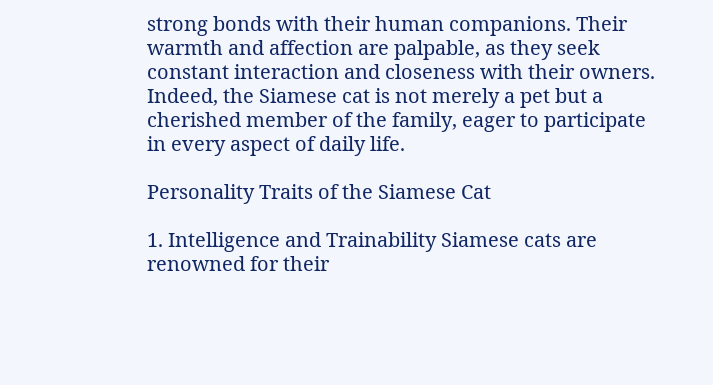strong bonds with their human companions. Their warmth and affection are palpable, as they seek constant interaction and closeness with their owners. Indeed, the Siamese cat is not merely a pet but a cherished member of the family, eager to participate in every aspect of daily life.

Personality Traits of the Siamese Cat

1. Intelligence and Trainability Siamese cats are renowned for their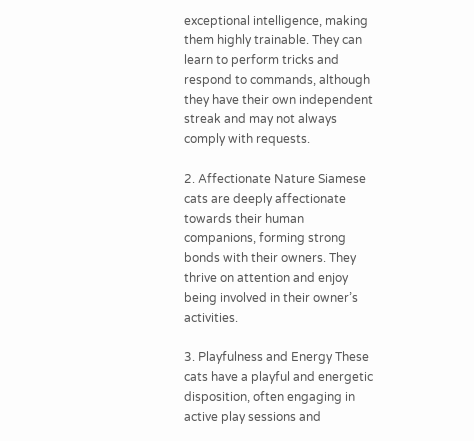exceptional intelligence, making them highly trainable. They can learn to perform tricks and respond to commands, although they have their own independent streak and may not always comply with requests.

2. Affectionate Nature Siamese cats are deeply affectionate towards their human companions, forming strong bonds with their owners. They thrive on attention and enjoy being involved in their owner’s activities.

3. Playfulness and Energy These cats have a playful and energetic disposition, often engaging in active play sessions and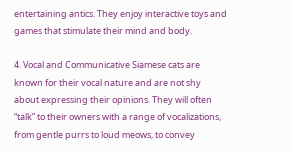entertaining antics. They enjoy interactive toys and games that stimulate their mind and body.

4. Vocal and Communicative Siamese cats are known for their vocal nature and are not shy about expressing their opinions. They will often “talk” to their owners with a range of vocalizations, from gentle purrs to loud meows, to convey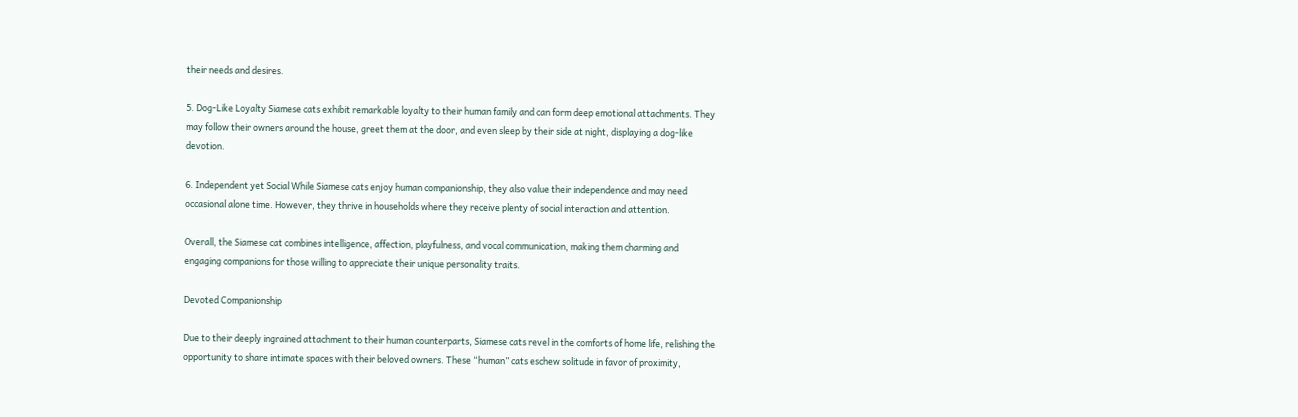their needs and desires.

5. Dog-Like Loyalty Siamese cats exhibit remarkable loyalty to their human family and can form deep emotional attachments. They may follow their owners around the house, greet them at the door, and even sleep by their side at night, displaying a dog-like devotion.

6. Independent yet Social While Siamese cats enjoy human companionship, they also value their independence and may need occasional alone time. However, they thrive in households where they receive plenty of social interaction and attention.

Overall, the Siamese cat combines intelligence, affection, playfulness, and vocal communication, making them charming and engaging companions for those willing to appreciate their unique personality traits.

Devoted Companionship

Due to their deeply ingrained attachment to their human counterparts, Siamese cats revel in the comforts of home life, relishing the opportunity to share intimate spaces with their beloved owners. These “human” cats eschew solitude in favor of proximity,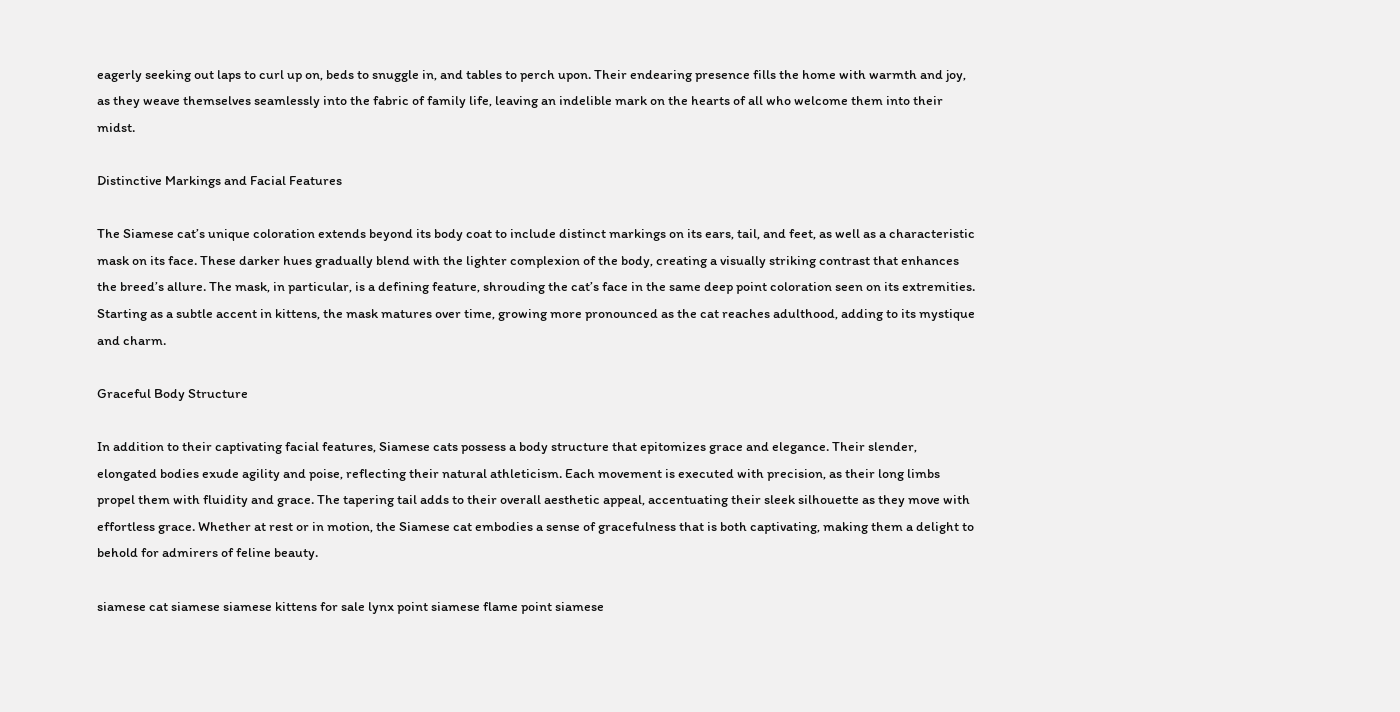eagerly seeking out laps to curl up on, beds to snuggle in, and tables to perch upon. Their endearing presence fills the home with warmth and joy, as they weave themselves seamlessly into the fabric of family life, leaving an indelible mark on the hearts of all who welcome them into their midst.

Distinctive Markings and Facial Features

The Siamese cat’s unique coloration extends beyond its body coat to include distinct markings on its ears, tail, and feet, as well as a characteristic mask on its face. These darker hues gradually blend with the lighter complexion of the body, creating a visually striking contrast that enhances the breed’s allure. The mask, in particular, is a defining feature, shrouding the cat’s face in the same deep point coloration seen on its extremities. Starting as a subtle accent in kittens, the mask matures over time, growing more pronounced as the cat reaches adulthood, adding to its mystique and charm.

Graceful Body Structure

In addition to their captivating facial features, Siamese cats possess a body structure that epitomizes grace and elegance. Their slender, elongated bodies exude agility and poise, reflecting their natural athleticism. Each movement is executed with precision, as their long limbs propel them with fluidity and grace. The tapering tail adds to their overall aesthetic appeal, accentuating their sleek silhouette as they move with effortless grace. Whether at rest or in motion, the Siamese cat embodies a sense of gracefulness that is both captivating, making them a delight to behold for admirers of feline beauty.

siamese cat siamese siamese kittens for sale lynx point siamese flame point siamese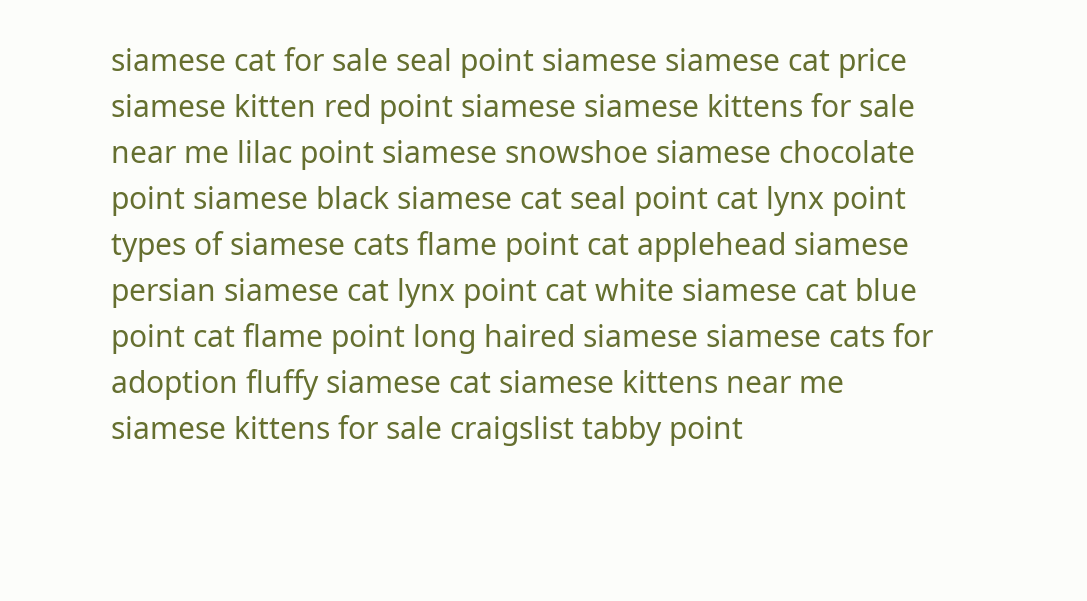siamese cat for sale seal point siamese siamese cat price siamese kitten red point siamese siamese kittens for sale near me lilac point siamese snowshoe siamese chocolate point siamese black siamese cat seal point cat lynx point types of siamese cats flame point cat applehead siamese persian siamese cat lynx point cat white siamese cat blue point cat flame point long haired siamese siamese cats for adoption fluffy siamese cat siamese kittens near me siamese kittens for sale craigslist tabby point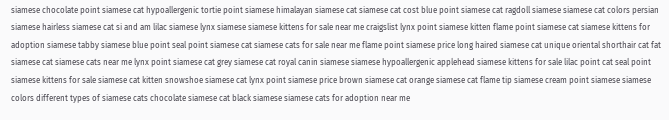siamese chocolate point siamese cat hypoallergenic tortie point siamese himalayan siamese cat siamese cat cost blue point siamese cat ragdoll siamese siamese cat colors persian siamese hairless siamese cat si and am lilac siamese lynx siamese siamese kittens for sale near me craigslist lynx point siamese kitten flame point siamese cat siamese kittens for adoption siamese tabby siamese blue point seal point siamese cat siamese cats for sale near me flame point siamese price long haired siamese cat unique oriental shorthair cat fat siamese cat siamese cats near me lynx point siamese cat grey siamese cat royal canin siamese siamese hypoallergenic applehead siamese kittens for sale lilac point cat seal point siamese kittens for sale siamese cat kitten snowshoe siamese cat lynx point siamese price brown siamese cat orange siamese cat flame tip siamese cream point siamese siamese colors different types of siamese cats chocolate siamese cat black siamese siamese cats for adoption near me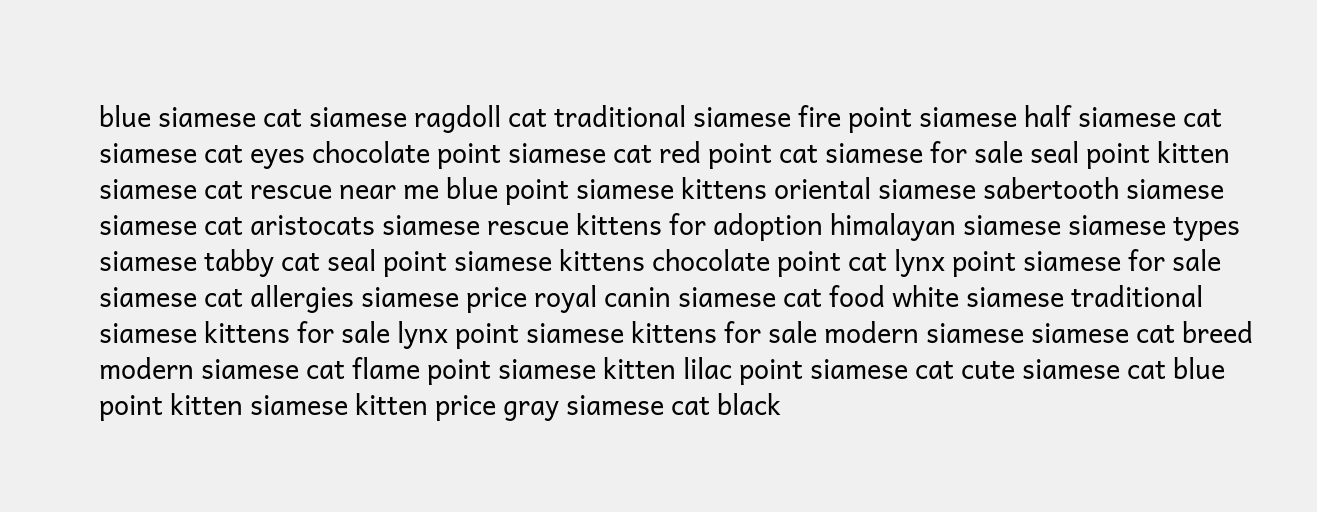blue siamese cat siamese ragdoll cat traditional siamese fire point siamese half siamese cat siamese cat eyes chocolate point siamese cat red point cat siamese for sale seal point kitten siamese cat rescue near me blue point siamese kittens oriental siamese sabertooth siamese siamese cat aristocats siamese rescue kittens for adoption himalayan siamese siamese types siamese tabby cat seal point siamese kittens chocolate point cat lynx point siamese for sale siamese cat allergies siamese price royal canin siamese cat food white siamese traditional siamese kittens for sale lynx point siamese kittens for sale modern siamese siamese cat breed modern siamese cat flame point siamese kitten lilac point siamese cat cute siamese cat blue point kitten siamese kitten price gray siamese cat black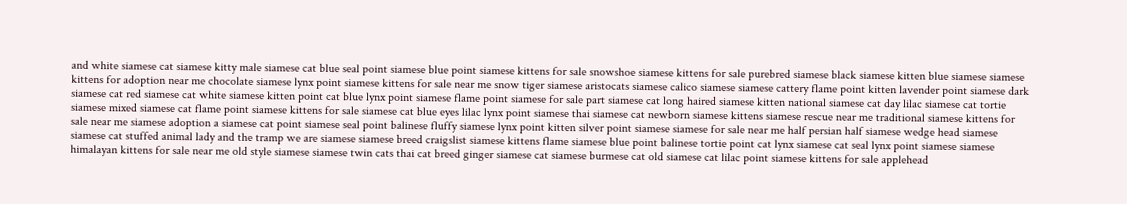and white siamese cat siamese kitty male siamese cat blue seal point siamese blue point siamese kittens for sale snowshoe siamese kittens for sale purebred siamese black siamese kitten blue siamese siamese kittens for adoption near me chocolate siamese lynx point siamese kittens for sale near me snow tiger siamese aristocats siamese calico siamese siamese cattery flame point kitten lavender point siamese dark siamese cat red siamese cat white siamese kitten point cat blue lynx point siamese flame point siamese for sale part siamese cat long haired siamese kitten national siamese cat day lilac siamese cat tortie siamese mixed siamese cat flame point siamese kittens for sale siamese cat blue eyes lilac lynx point siamese thai siamese cat newborn siamese kittens siamese rescue near me traditional siamese kittens for sale near me siamese adoption a siamese cat point siamese seal point balinese fluffy siamese lynx point kitten silver point siamese siamese for sale near me half persian half siamese wedge head siamese siamese cat stuffed animal lady and the tramp we are siamese siamese breed craigslist siamese kittens flame siamese blue point balinese tortie point cat lynx siamese cat seal lynx point siamese siamese himalayan kittens for sale near me old style siamese siamese twin cats thai cat breed ginger siamese cat siamese burmese cat old siamese cat lilac point siamese kittens for sale applehead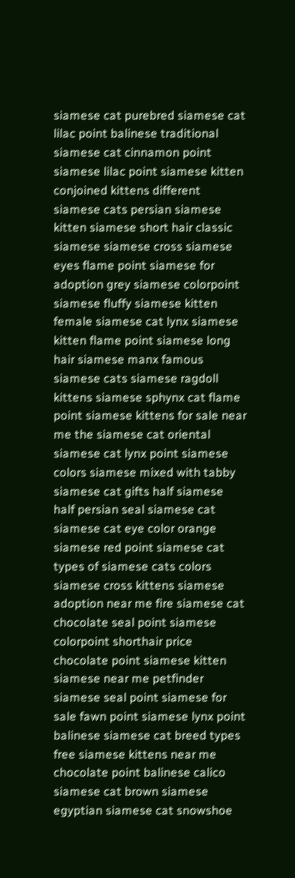siamese cat purebred siamese cat lilac point balinese traditional siamese cat cinnamon point siamese lilac point siamese kitten conjoined kittens different siamese cats persian siamese kitten siamese short hair classic siamese siamese cross siamese eyes flame point siamese for adoption grey siamese colorpoint siamese fluffy siamese kitten female siamese cat lynx siamese kitten flame point siamese long hair siamese manx famous siamese cats siamese ragdoll kittens siamese sphynx cat flame point siamese kittens for sale near me the siamese cat oriental siamese cat lynx point siamese colors siamese mixed with tabby siamese cat gifts half siamese half persian seal siamese cat siamese cat eye color orange siamese red point siamese cat types of siamese cats colors siamese cross kittens siamese adoption near me fire siamese cat chocolate seal point siamese colorpoint shorthair price chocolate point siamese kitten siamese near me petfinder siamese seal point siamese for sale fawn point siamese lynx point balinese siamese cat breed types free siamese kittens near me chocolate point balinese calico siamese cat brown siamese egyptian siamese cat snowshoe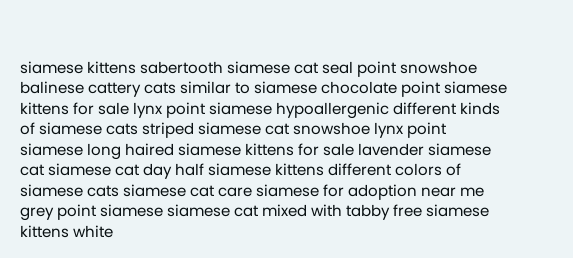siamese kittens sabertooth siamese cat seal point snowshoe balinese cattery cats similar to siamese chocolate point siamese kittens for sale lynx point siamese hypoallergenic different kinds of siamese cats striped siamese cat snowshoe lynx point siamese long haired siamese kittens for sale lavender siamese cat siamese cat day half siamese kittens different colors of siamese cats siamese cat care siamese for adoption near me grey point siamese siamese cat mixed with tabby free siamese kittens white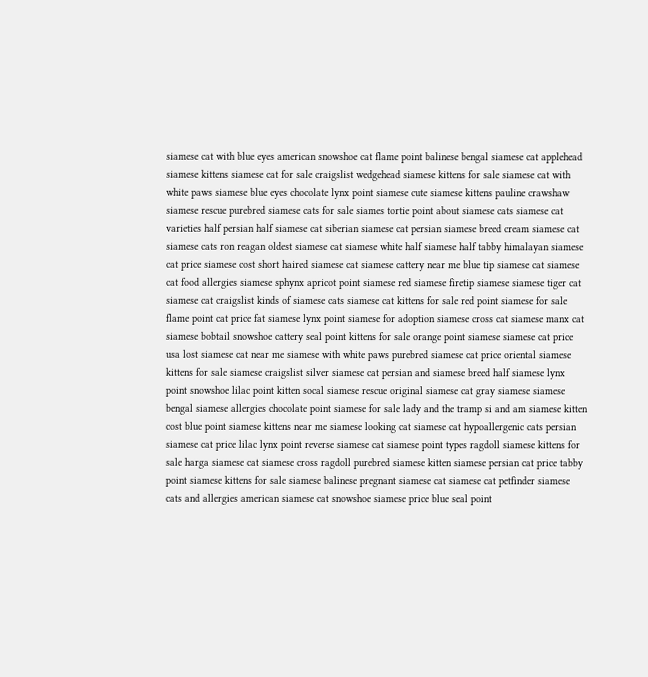siamese cat with blue eyes american snowshoe cat flame point balinese bengal siamese cat applehead siamese kittens siamese cat for sale craigslist wedgehead siamese kittens for sale siamese cat with white paws siamese blue eyes chocolate lynx point siamese cute siamese kittens pauline crawshaw siamese rescue purebred siamese cats for sale siames tortie point about siamese cats siamese cat varieties half persian half siamese cat siberian siamese cat persian siamese breed cream siamese cat siamese cats ron reagan oldest siamese cat siamese white half siamese half tabby himalayan siamese cat price siamese cost short haired siamese cat siamese cattery near me blue tip siamese cat siamese cat food allergies siamese sphynx apricot point siamese red siamese firetip siamese siamese tiger cat siamese cat craigslist kinds of siamese cats siamese cat kittens for sale red point siamese for sale flame point cat price fat siamese lynx point siamese for adoption siamese cross cat siamese manx cat siamese bobtail snowshoe cattery seal point kittens for sale orange point siamese siamese cat price usa lost siamese cat near me siamese with white paws purebred siamese cat price oriental siamese kittens for sale siamese craigslist silver siamese cat persian and siamese breed half siamese lynx point snowshoe lilac point kitten socal siamese rescue original siamese cat gray siamese siamese bengal siamese allergies chocolate point siamese for sale lady and the tramp si and am siamese kitten cost blue point siamese kittens near me siamese looking cat siamese cat hypoallergenic cats persian siamese cat price lilac lynx point reverse siamese cat siamese point types ragdoll siamese kittens for sale harga siamese cat siamese cross ragdoll purebred siamese kitten siamese persian cat price tabby point siamese kittens for sale siamese balinese pregnant siamese cat siamese cat petfinder siamese cats and allergies american siamese cat snowshoe siamese price blue seal point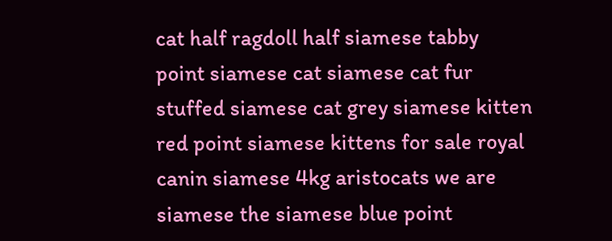cat half ragdoll half siamese tabby point siamese cat siamese cat fur stuffed siamese cat grey siamese kitten red point siamese kittens for sale royal canin siamese 4kg aristocats we are siamese the siamese blue point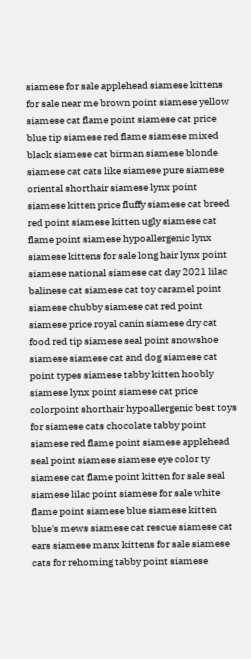siamese for sale applehead siamese kittens for sale near me brown point siamese yellow siamese cat flame point siamese cat price blue tip siamese red flame siamese mixed black siamese cat birman siamese blonde siamese cat cats like siamese pure siamese oriental shorthair siamese lynx point siamese kitten price fluffy siamese cat breed red point siamese kitten ugly siamese cat flame point siamese hypoallergenic lynx siamese kittens for sale long hair lynx point siamese national siamese cat day 2021 lilac balinese cat siamese cat toy caramel point siamese chubby siamese cat red point siamese price royal canin siamese dry cat food red tip siamese seal point snowshoe siamese siamese cat and dog siamese cat point types siamese tabby kitten hoobly siamese lynx point siamese cat price colorpoint shorthair hypoallergenic best toys for siamese cats chocolate tabby point siamese red flame point siamese applehead seal point siamese siamese eye color ty siamese cat flame point kitten for sale seal siamese lilac point siamese for sale white flame point siamese blue siamese kitten blue's mews siamese cat rescue siamese cat ears siamese manx kittens for sale siamese cats for rehoming tabby point siamese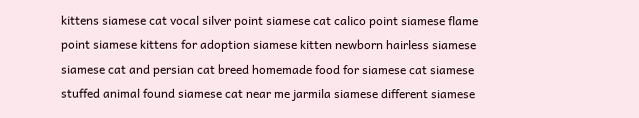kittens siamese cat vocal silver point siamese cat calico point siamese flame point siamese kittens for adoption siamese kitten newborn hairless siamese siamese cat and persian cat breed homemade food for siamese cat siamese stuffed animal found siamese cat near me jarmila siamese different siamese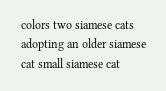colors two siamese cats adopting an older siamese cat small siamese cat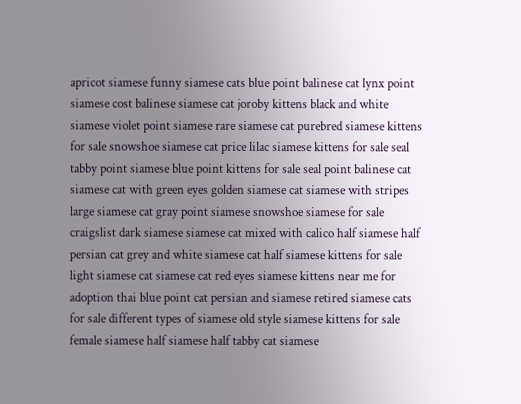apricot siamese funny siamese cats blue point balinese cat lynx point siamese cost balinese siamese cat joroby kittens black and white siamese violet point siamese rare siamese cat purebred siamese kittens for sale snowshoe siamese cat price lilac siamese kittens for sale seal tabby point siamese blue point kittens for sale seal point balinese cat siamese cat with green eyes golden siamese cat siamese with stripes large siamese cat gray point siamese snowshoe siamese for sale craigslist dark siamese siamese cat mixed with calico half siamese half persian cat grey and white siamese cat half siamese kittens for sale light siamese cat siamese cat red eyes siamese kittens near me for adoption thai blue point cat persian and siamese retired siamese cats for sale different types of siamese old style siamese kittens for sale female siamese half siamese half tabby cat siamese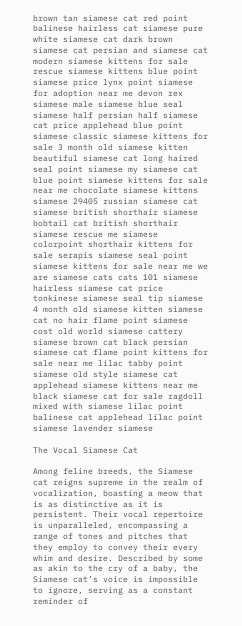brown tan siamese cat red point balinese hairless cat siamese pure white siamese cat dark brown siamese cat persian and siamese cat modern siamese kittens for sale rescue siamese kittens blue point siamese price lynx point siamese for adoption near me devon rex siamese male siamese blue seal siamese half persian half siamese cat price applehead blue point siamese classic siamese kittens for sale 3 month old siamese kitten beautiful siamese cat long haired seal point siamese my siamese cat blue point siamese kittens for sale near me chocolate siamese kittens siamese 29405 russian siamese cat siamese british shorthair siamese bobtail cat british shorthair siamese rescue me siamese colorpoint shorthair kittens for sale serapis siamese seal point siamese kittens for sale near me we are siamese cats cats 101 siamese hairless siamese cat price tonkinese siamese seal tip siamese 4 month old siamese kitten siamese cat no hair flame point siamese cost old world siamese cattery siamese brown cat black persian siamese cat flame point kittens for sale near me lilac tabby point siamese old style siamese cat applehead siamese kittens near me black siamese cat for sale ragdoll mixed with siamese lilac point balinese cat applehead lilac point siamese lavender siamese

The Vocal Siamese Cat

Among feline breeds, the Siamese cat reigns supreme in the realm of vocalization, boasting a meow that is as distinctive as it is persistent. Their vocal repertoire is unparalleled, encompassing a range of tones and pitches that they employ to convey their every whim and desire. Described by some as akin to the cry of a baby, the Siamese cat’s voice is impossible to ignore, serving as a constant reminder of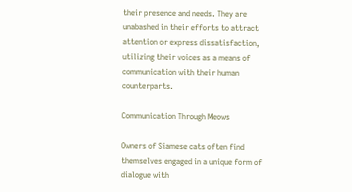their presence and needs. They are unabashed in their efforts to attract attention or express dissatisfaction, utilizing their voices as a means of communication with their human counterparts.

Communication Through Meows

Owners of Siamese cats often find themselves engaged in a unique form of dialogue with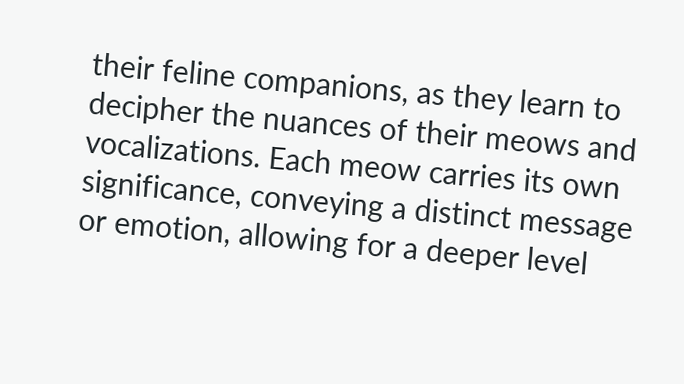their feline companions, as they learn to decipher the nuances of their meows and vocalizations. Each meow carries its own significance, conveying a distinct message or emotion, allowing for a deeper level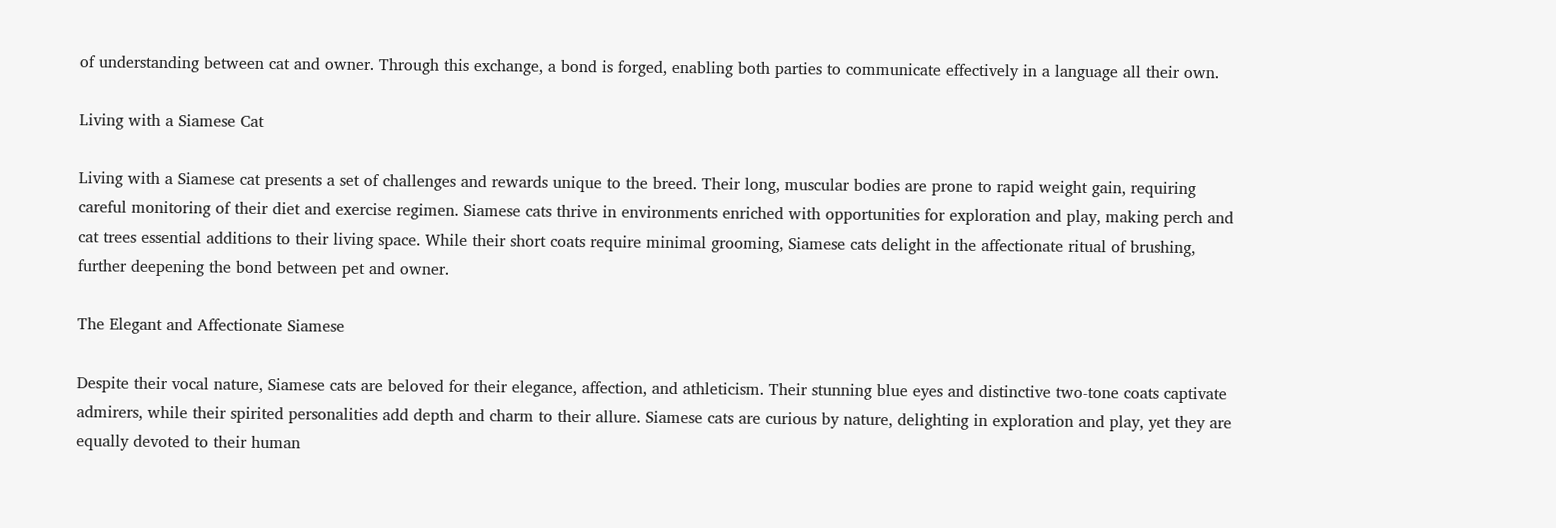of understanding between cat and owner. Through this exchange, a bond is forged, enabling both parties to communicate effectively in a language all their own.

Living with a Siamese Cat

Living with a Siamese cat presents a set of challenges and rewards unique to the breed. Their long, muscular bodies are prone to rapid weight gain, requiring careful monitoring of their diet and exercise regimen. Siamese cats thrive in environments enriched with opportunities for exploration and play, making perch and cat trees essential additions to their living space. While their short coats require minimal grooming, Siamese cats delight in the affectionate ritual of brushing, further deepening the bond between pet and owner.

The Elegant and Affectionate Siamese

Despite their vocal nature, Siamese cats are beloved for their elegance, affection, and athleticism. Their stunning blue eyes and distinctive two-tone coats captivate admirers, while their spirited personalities add depth and charm to their allure. Siamese cats are curious by nature, delighting in exploration and play, yet they are equally devoted to their human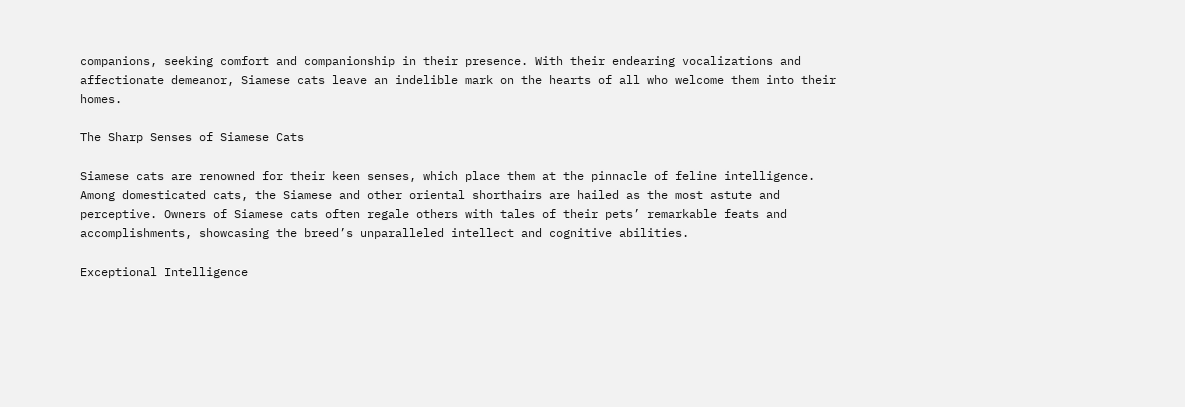companions, seeking comfort and companionship in their presence. With their endearing vocalizations and affectionate demeanor, Siamese cats leave an indelible mark on the hearts of all who welcome them into their homes.

The Sharp Senses of Siamese Cats

Siamese cats are renowned for their keen senses, which place them at the pinnacle of feline intelligence. Among domesticated cats, the Siamese and other oriental shorthairs are hailed as the most astute and perceptive. Owners of Siamese cats often regale others with tales of their pets’ remarkable feats and accomplishments, showcasing the breed’s unparalleled intellect and cognitive abilities.

Exceptional Intelligence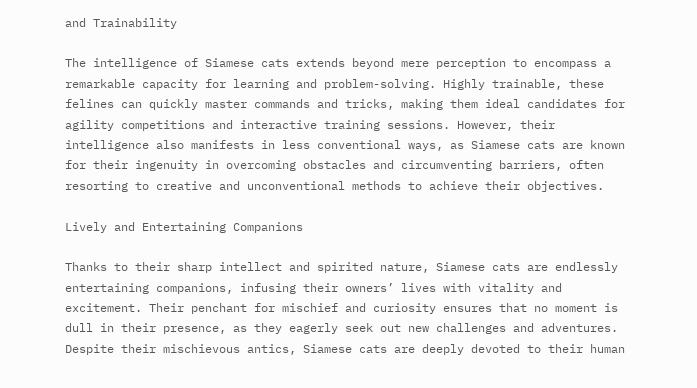and Trainability

The intelligence of Siamese cats extends beyond mere perception to encompass a remarkable capacity for learning and problem-solving. Highly trainable, these felines can quickly master commands and tricks, making them ideal candidates for agility competitions and interactive training sessions. However, their intelligence also manifests in less conventional ways, as Siamese cats are known for their ingenuity in overcoming obstacles and circumventing barriers, often resorting to creative and unconventional methods to achieve their objectives.

Lively and Entertaining Companions

Thanks to their sharp intellect and spirited nature, Siamese cats are endlessly entertaining companions, infusing their owners’ lives with vitality and excitement. Their penchant for mischief and curiosity ensures that no moment is dull in their presence, as they eagerly seek out new challenges and adventures. Despite their mischievous antics, Siamese cats are deeply devoted to their human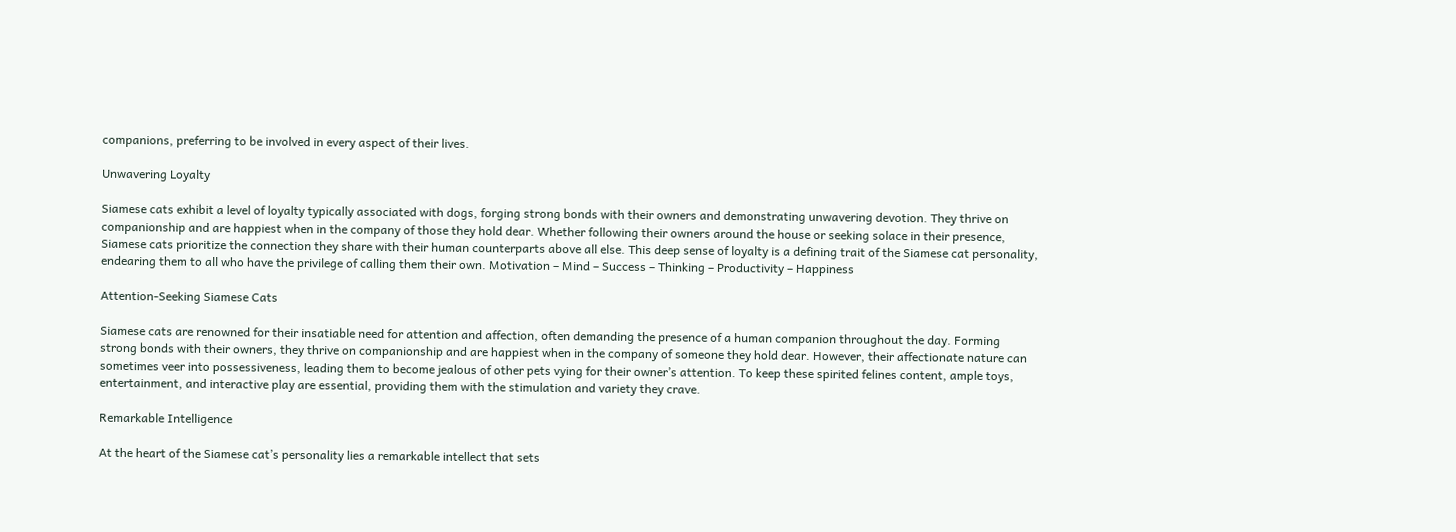companions, preferring to be involved in every aspect of their lives.

Unwavering Loyalty

Siamese cats exhibit a level of loyalty typically associated with dogs, forging strong bonds with their owners and demonstrating unwavering devotion. They thrive on companionship and are happiest when in the company of those they hold dear. Whether following their owners around the house or seeking solace in their presence, Siamese cats prioritize the connection they share with their human counterparts above all else. This deep sense of loyalty is a defining trait of the Siamese cat personality, endearing them to all who have the privilege of calling them their own. Motivation – Mind – Success – Thinking – Productivity – Happiness

Attention-Seeking Siamese Cats

Siamese cats are renowned for their insatiable need for attention and affection, often demanding the presence of a human companion throughout the day. Forming strong bonds with their owners, they thrive on companionship and are happiest when in the company of someone they hold dear. However, their affectionate nature can sometimes veer into possessiveness, leading them to become jealous of other pets vying for their owner’s attention. To keep these spirited felines content, ample toys, entertainment, and interactive play are essential, providing them with the stimulation and variety they crave.

Remarkable Intelligence

At the heart of the Siamese cat’s personality lies a remarkable intellect that sets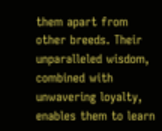them apart from other breeds. Their unparalleled wisdom, combined with unwavering loyalty, enables them to learn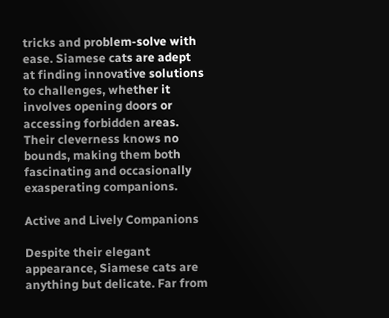tricks and problem-solve with ease. Siamese cats are adept at finding innovative solutions to challenges, whether it involves opening doors or accessing forbidden areas. Their cleverness knows no bounds, making them both fascinating and occasionally exasperating companions.

Active and Lively Companions

Despite their elegant appearance, Siamese cats are anything but delicate. Far from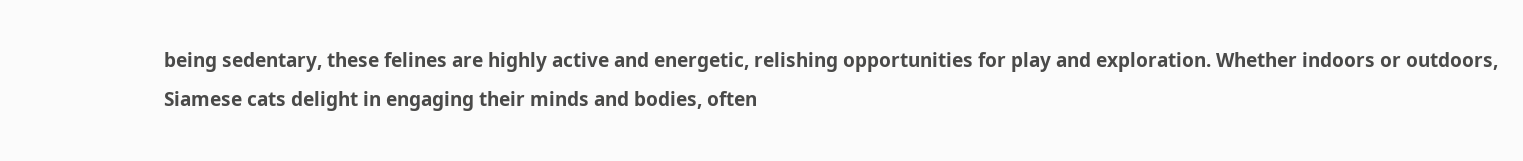being sedentary, these felines are highly active and energetic, relishing opportunities for play and exploration. Whether indoors or outdoors, Siamese cats delight in engaging their minds and bodies, often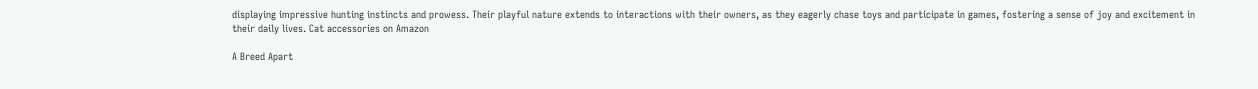displaying impressive hunting instincts and prowess. Their playful nature extends to interactions with their owners, as they eagerly chase toys and participate in games, fostering a sense of joy and excitement in their daily lives. Cat accessories on Amazon

A Breed Apart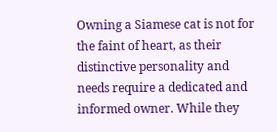Owning a Siamese cat is not for the faint of heart, as their distinctive personality and needs require a dedicated and informed owner. While they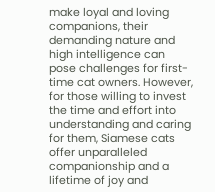make loyal and loving companions, their demanding nature and high intelligence can pose challenges for first-time cat owners. However, for those willing to invest the time and effort into understanding and caring for them, Siamese cats offer unparalleled companionship and a lifetime of joy and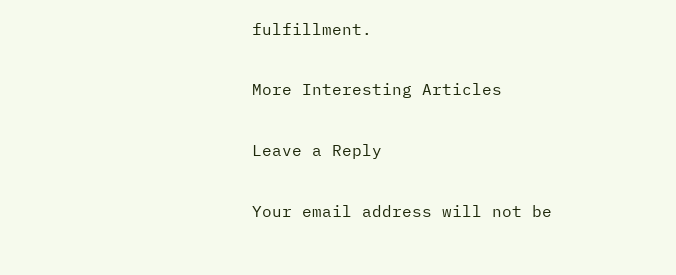fulfillment.

More Interesting Articles

Leave a Reply

Your email address will not be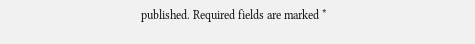published. Required fields are marked *